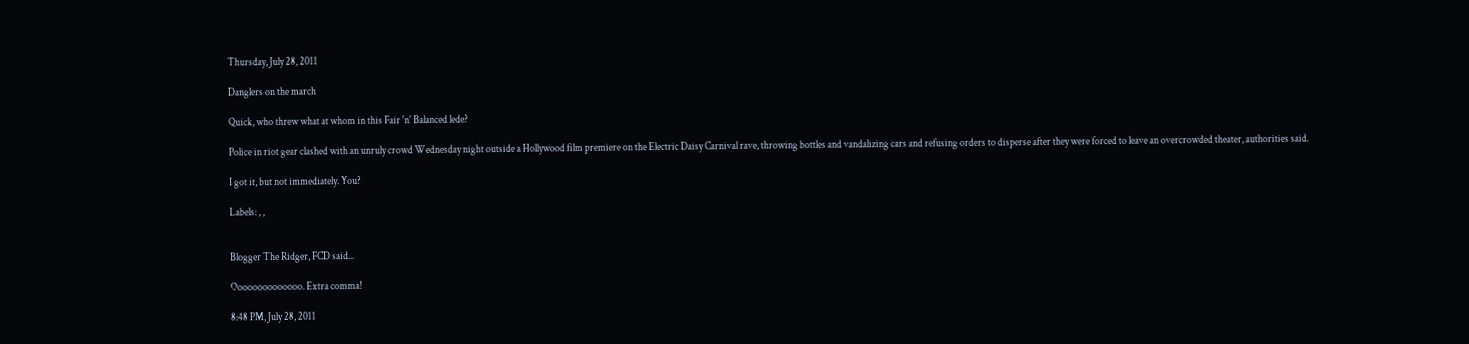Thursday, July 28, 2011

Danglers on the march

Quick, who threw what at whom in this Fair 'n' Balanced lede?

Police in riot gear clashed with an unruly crowd Wednesday night outside a Hollywood film premiere on the Electric Daisy Carnival rave, throwing bottles and vandalizing cars and refusing orders to disperse after they were forced to leave an overcrowded theater, authorities said.

I got it, but not immediately. You?

Labels: , ,


Blogger The Ridger, FCD said...

Oooooooooooooo. Extra comma!

8:48 PM, July 28, 2011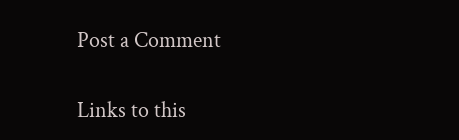Post a Comment

Links to this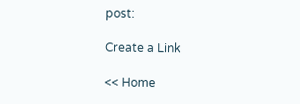post:

Create a Link

<< Home